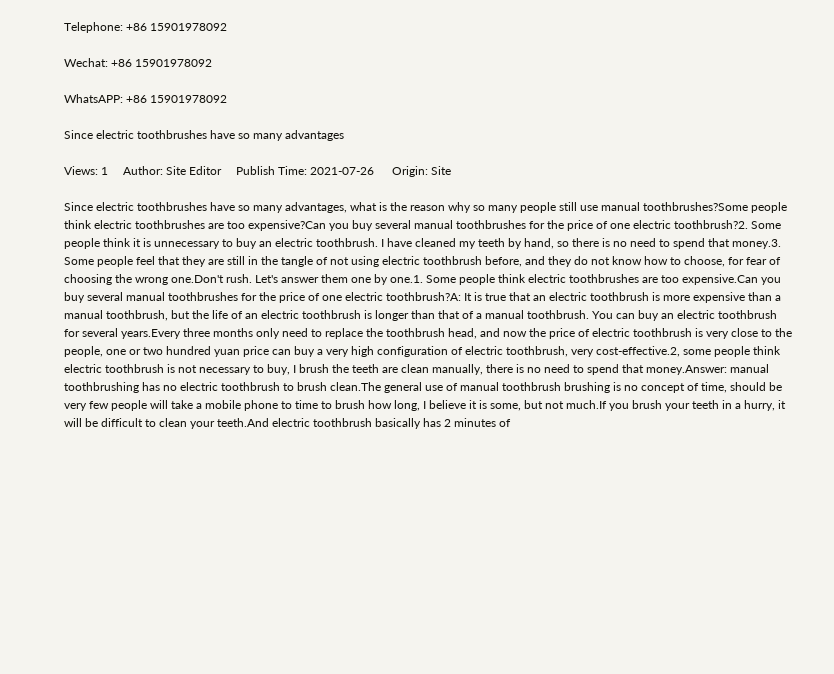Telephone: +86 15901978092

Wechat: +86 15901978092

WhatsAPP: +86 15901978092

Since electric toothbrushes have so many advantages

Views: 1     Author: Site Editor     Publish Time: 2021-07-26      Origin: Site

Since electric toothbrushes have so many advantages, what is the reason why so many people still use manual toothbrushes?Some people think electric toothbrushes are too expensive?Can you buy several manual toothbrushes for the price of one electric toothbrush?2. Some people think it is unnecessary to buy an electric toothbrush. I have cleaned my teeth by hand, so there is no need to spend that money.3. Some people feel that they are still in the tangle of not using electric toothbrush before, and they do not know how to choose, for fear of choosing the wrong one.Don't rush. Let's answer them one by one.1. Some people think electric toothbrushes are too expensive.Can you buy several manual toothbrushes for the price of one electric toothbrush?A: It is true that an electric toothbrush is more expensive than a manual toothbrush, but the life of an electric toothbrush is longer than that of a manual toothbrush. You can buy an electric toothbrush for several years.Every three months only need to replace the toothbrush head, and now the price of electric toothbrush is very close to the people, one or two hundred yuan price can buy a very high configuration of electric toothbrush, very cost-effective.2, some people think electric toothbrush is not necessary to buy, I brush the teeth are clean manually, there is no need to spend that money.Answer: manual toothbrushing has no electric toothbrush to brush clean.The general use of manual toothbrush brushing is no concept of time, should be very few people will take a mobile phone to time to brush how long, I believe it is some, but not much.If you brush your teeth in a hurry, it will be difficult to clean your teeth.And electric toothbrush basically has 2 minutes of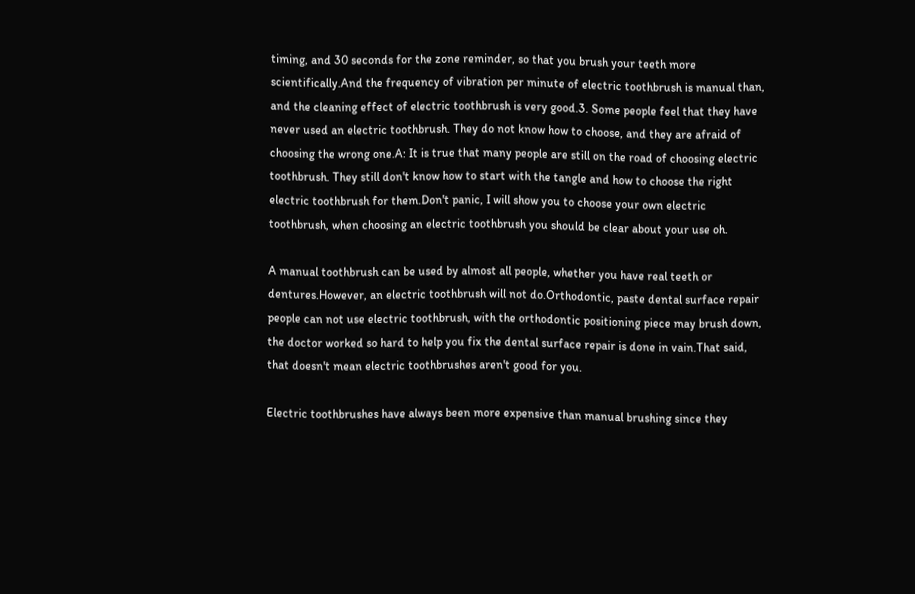timing, and 30 seconds for the zone reminder, so that you brush your teeth more scientifically.And the frequency of vibration per minute of electric toothbrush is manual than, and the cleaning effect of electric toothbrush is very good.3. Some people feel that they have never used an electric toothbrush. They do not know how to choose, and they are afraid of choosing the wrong one.A: It is true that many people are still on the road of choosing electric toothbrush. They still don't know how to start with the tangle and how to choose the right electric toothbrush for them.Don't panic, I will show you to choose your own electric toothbrush, when choosing an electric toothbrush you should be clear about your use oh.

A manual toothbrush can be used by almost all people, whether you have real teeth or dentures.However, an electric toothbrush will not do.Orthodontic, paste dental surface repair people can not use electric toothbrush, with the orthodontic positioning piece may brush down, the doctor worked so hard to help you fix the dental surface repair is done in vain.That said, that doesn't mean electric toothbrushes aren't good for you.

Electric toothbrushes have always been more expensive than manual brushing since they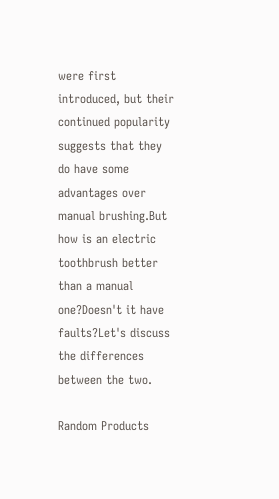were first introduced, but their continued popularity suggests that they do have some advantages over manual brushing.But how is an electric toothbrush better than a manual one?Doesn't it have faults?Let's discuss the differences between the two.

Random Products